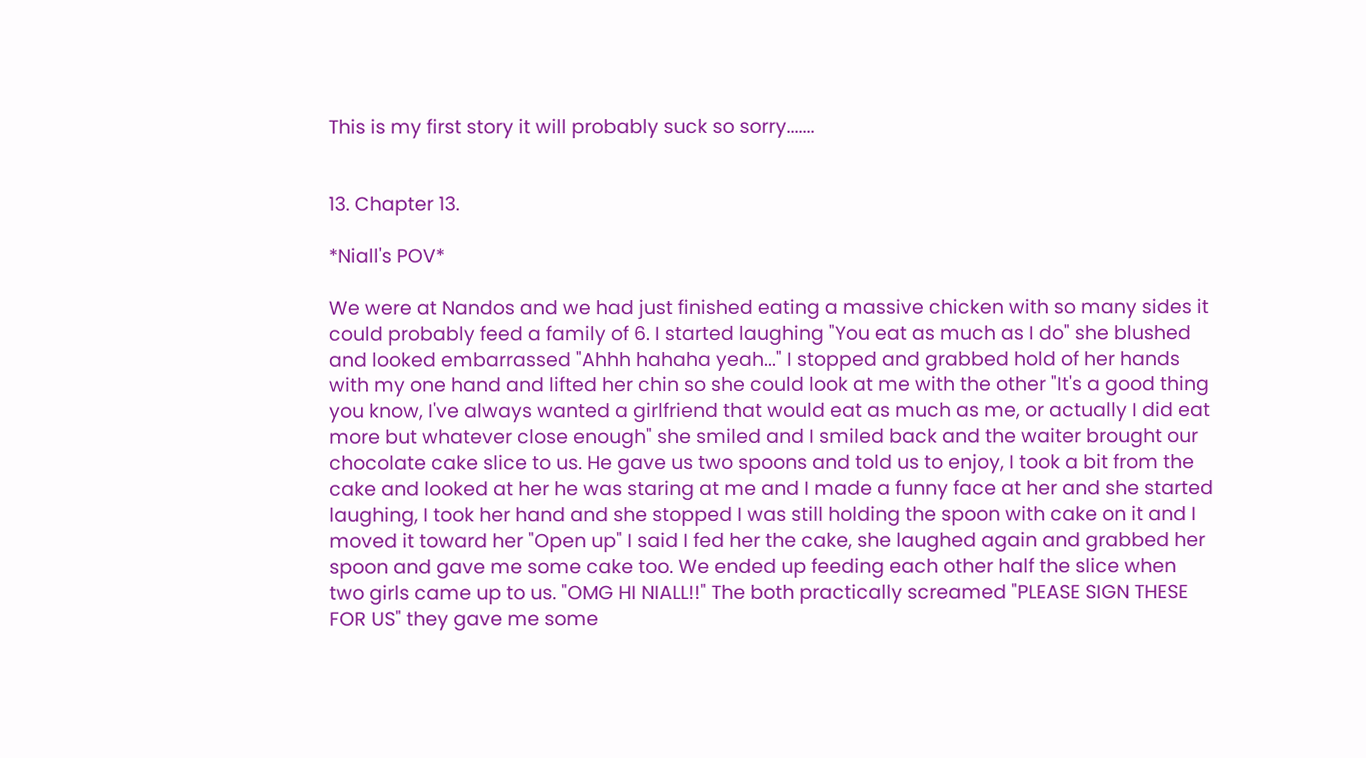This is my first story it will probably suck so sorry.......


13. Chapter 13.

*Niall's POV*

We were at Nandos and we had just finished eating a massive chicken with so many sides it could probably feed a family of 6. I started laughing "You eat as much as I do" she blushed and looked embarrassed "Ahhh hahaha yeah..." I stopped and grabbed hold of her hands with my one hand and lifted her chin so she could look at me with the other "It's a good thing you know, I've always wanted a girlfriend that would eat as much as me, or actually I did eat more but whatever close enough" she smiled and I smiled back and the waiter brought our chocolate cake slice to us. He gave us two spoons and told us to enjoy, I took a bit from the cake and looked at her he was staring at me and I made a funny face at her and she started laughing, I took her hand and she stopped I was still holding the spoon with cake on it and I moved it toward her "Open up" I said I fed her the cake, she laughed again and grabbed her spoon and gave me some cake too. We ended up feeding each other half the slice when two girls came up to us. "OMG HI NIALL!!" The both practically screamed "PLEASE SIGN THESE FOR US" they gave me some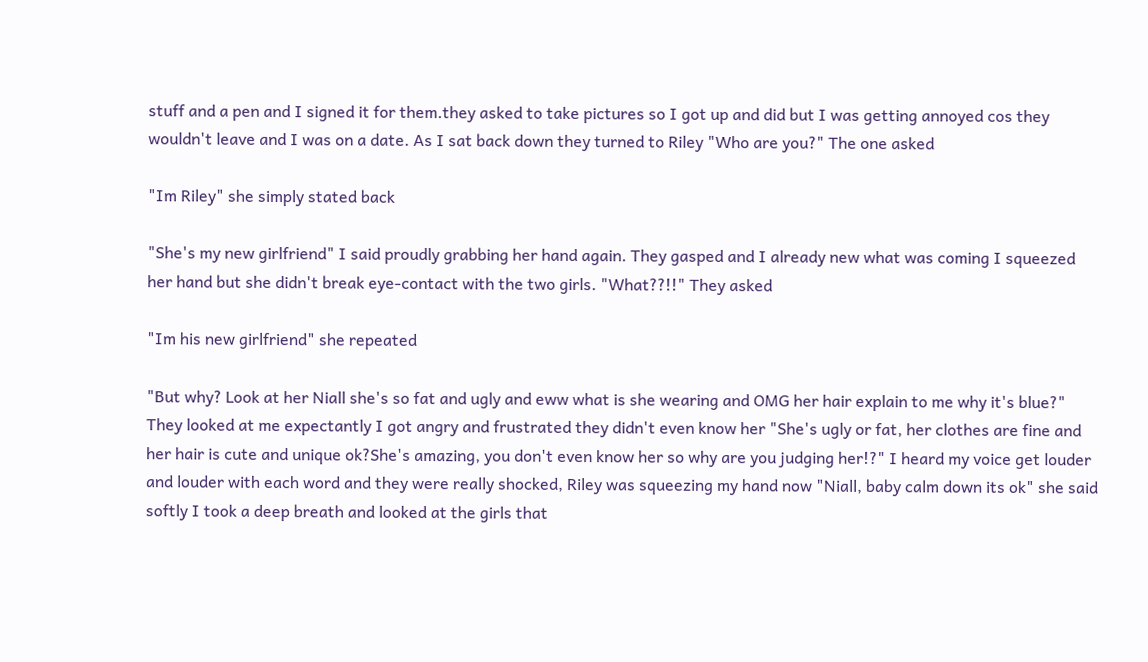stuff and a pen and I signed it for them.they asked to take pictures so I got up and did but I was getting annoyed cos they wouldn't leave and I was on a date. As I sat back down they turned to Riley "Who are you?" The one asked

"Im Riley" she simply stated back

"She's my new girlfriend" I said proudly grabbing her hand again. They gasped and I already new what was coming I squeezed her hand but she didn't break eye-contact with the two girls. "What??!!" They asked

"Im his new girlfriend" she repeated

"But why? Look at her Niall she's so fat and ugly and eww what is she wearing and OMG her hair explain to me why it's blue?" They looked at me expectantly I got angry and frustrated they didn't even know her "She's ugly or fat, her clothes are fine and her hair is cute and unique ok?She's amazing, you don't even know her so why are you judging her!?" I heard my voice get louder and louder with each word and they were really shocked, Riley was squeezing my hand now "Niall, baby calm down its ok" she said softly I took a deep breath and looked at the girls that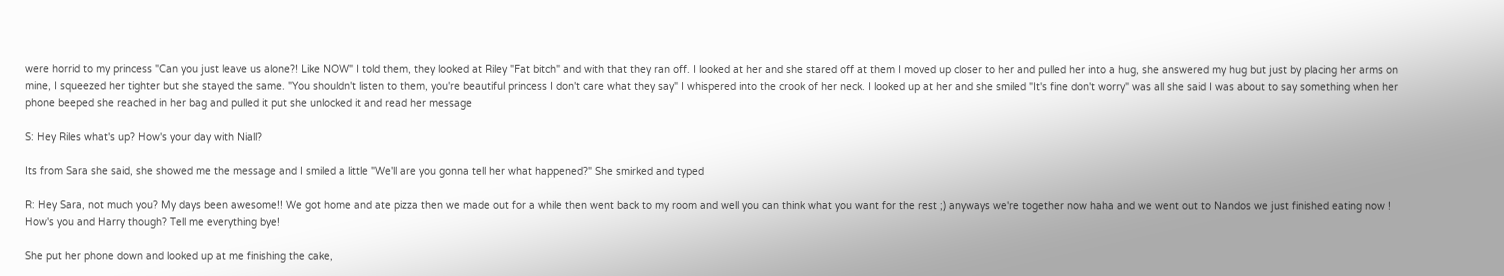were horrid to my princess "Can you just leave us alone?! Like NOW" I told them, they looked at Riley "Fat bitch" and with that they ran off. I looked at her and she stared off at them I moved up closer to her and pulled her into a hug, she answered my hug but just by placing her arms on mine, I squeezed her tighter but she stayed the same. "You shouldn't listen to them, you're beautiful princess I don't care what they say" I whispered into the crook of her neck. I looked up at her and she smiled "It's fine don't worry" was all she said I was about to say something when her phone beeped she reached in her bag and pulled it put she unlocked it and read her message

S: Hey Riles what's up? How's your day with Niall?

Its from Sara she said, she showed me the message and I smiled a little "We'll are you gonna tell her what happened?" She smirked and typed

R: Hey Sara, not much you? My days been awesome!! We got home and ate pizza then we made out for a while then went back to my room and well you can think what you want for the rest ;) anyways we're together now haha and we went out to Nandos we just finished eating now ! How's you and Harry though? Tell me everything bye!

She put her phone down and looked up at me finishing the cake,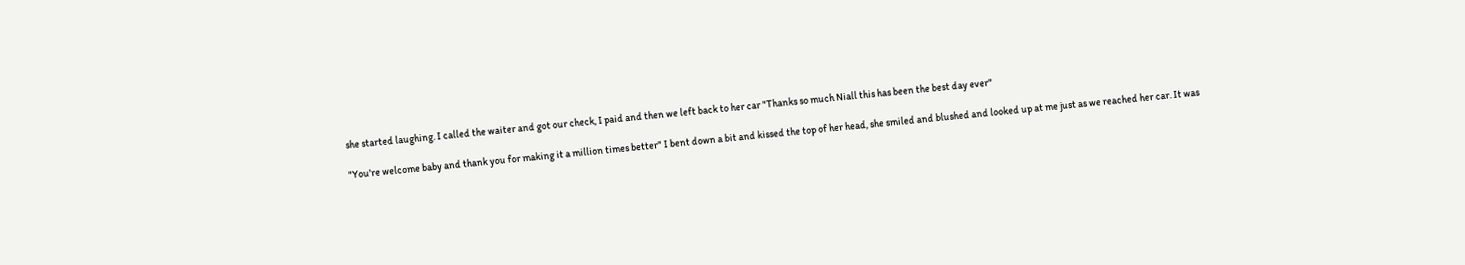she started laughing. I called the waiter and got our check, I paid and then we left back to her car "Thanks so much Niall this has been the best day ever"

"You're welcome baby and thank you for making it a million times better" I bent down a bit and kissed the top of her head, she smiled and blushed and looked up at me just as we reached her car. It was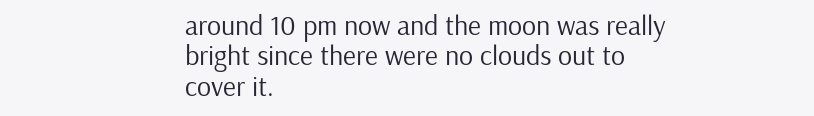around 10 pm now and the moon was really bright since there were no clouds out to cover it.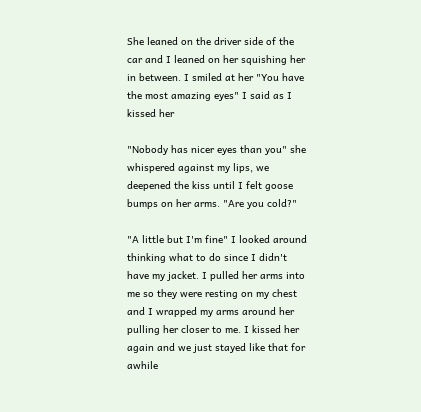She leaned on the driver side of the car and I leaned on her squishing her in between. I smiled at her "You have the most amazing eyes" I said as I kissed her

"Nobody has nicer eyes than you" she whispered against my lips, we deepened the kiss until I felt goose bumps on her arms. "Are you cold?"

"A little but I'm fine" I looked around thinking what to do since I didn't have my jacket. I pulled her arms into me so they were resting on my chest and I wrapped my arms around her pulling her closer to me. I kissed her again and we just stayed like that for awhile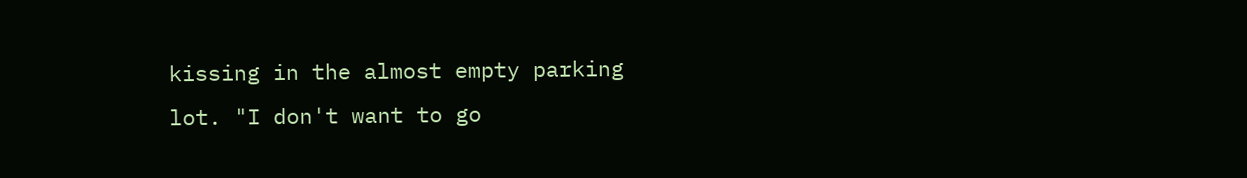kissing in the almost empty parking lot. "I don't want to go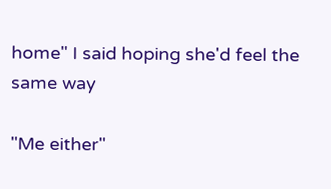home" I said hoping she'd feel the same way

"Me either"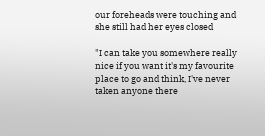our foreheads were touching and she still had her eyes closed

"I can take you somewhere really nice if you want it's my favourite place to go and think, I've never taken anyone there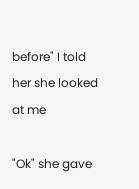before" I told her she looked at me

"Ok" she gave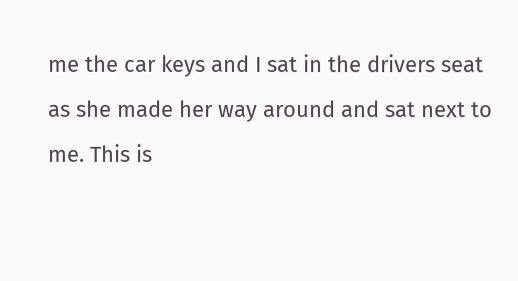me the car keys and I sat in the drivers seat as she made her way around and sat next to me. This is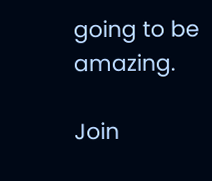going to be amazing.

Join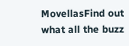MovellasFind out what all the buzz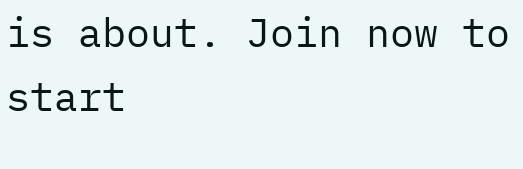is about. Join now to start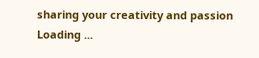sharing your creativity and passion
Loading ...